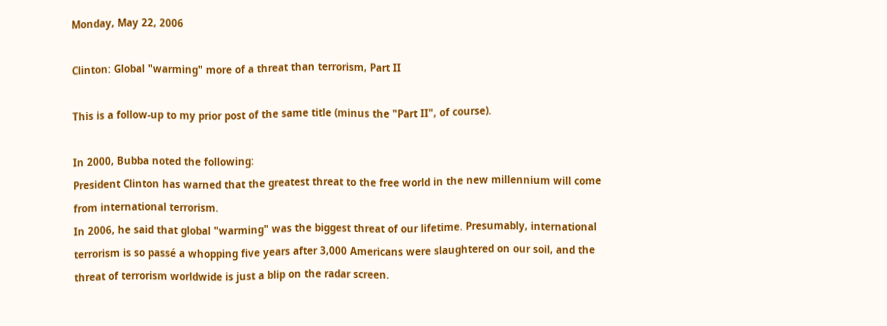Monday, May 22, 2006

Clinton: Global "warming" more of a threat than terrorism, Part II

This is a follow-up to my prior post of the same title (minus the "Part II", of course).

In 2000, Bubba noted the following:
President Clinton has warned that the greatest threat to the free world in the new millennium will come from international terrorism.
In 2006, he said that global "warming" was the biggest threat of our lifetime. Presumably, international terrorism is so passé a whopping five years after 3,000 Americans were slaughtered on our soil, and the threat of terrorism worldwide is just a blip on the radar screen.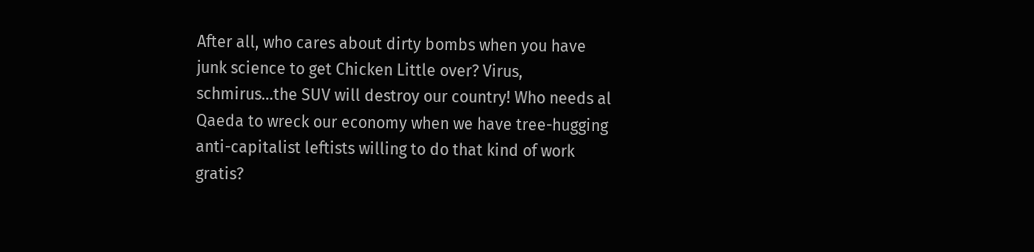After all, who cares about dirty bombs when you have junk science to get Chicken Little over? Virus, schmirus...the SUV will destroy our country! Who needs al Qaeda to wreck our economy when we have tree-hugging anti-capitalist leftists willing to do that kind of work gratis?